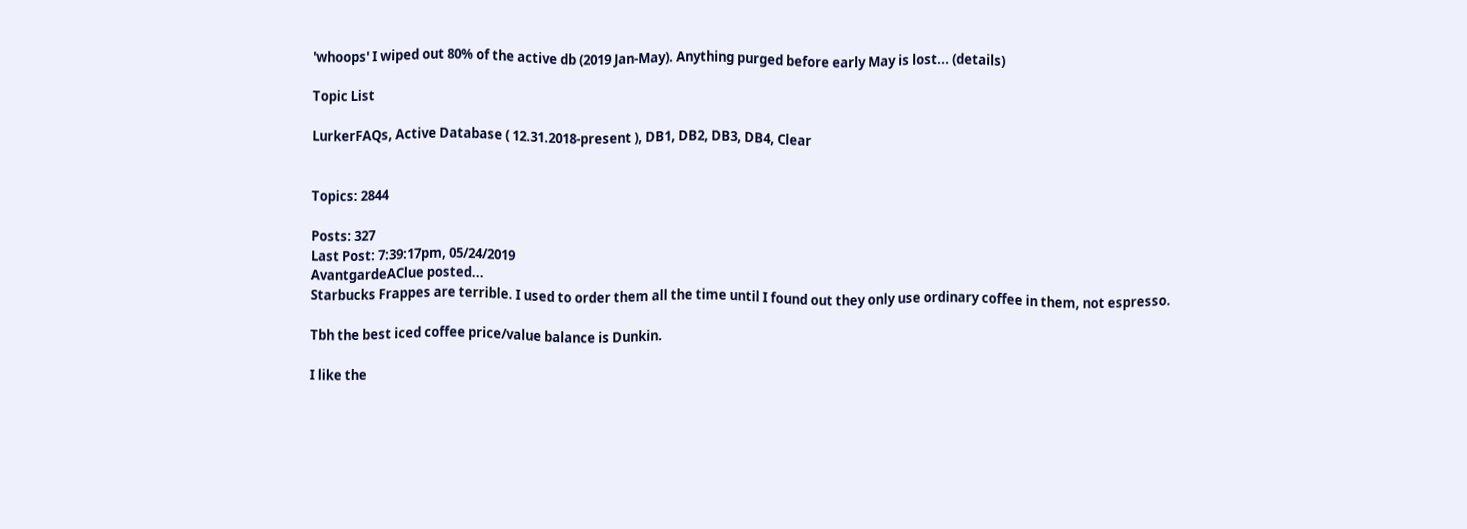'whoops' I wiped out 80% of the active db (2019 Jan-May). Anything purged before early May is lost... (details)

Topic List

LurkerFAQs, Active Database ( 12.31.2018-present ), DB1, DB2, DB3, DB4, Clear


Topics: 2844

Posts: 327
Last Post: 7:39:17pm, 05/24/2019
AvantgardeAClue posted...
Starbucks Frappes are terrible. I used to order them all the time until I found out they only use ordinary coffee in them, not espresso.

Tbh the best iced coffee price/value balance is Dunkin.

I like the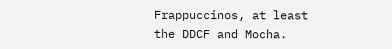Frappuccinos, at least the DDCF and Mocha.